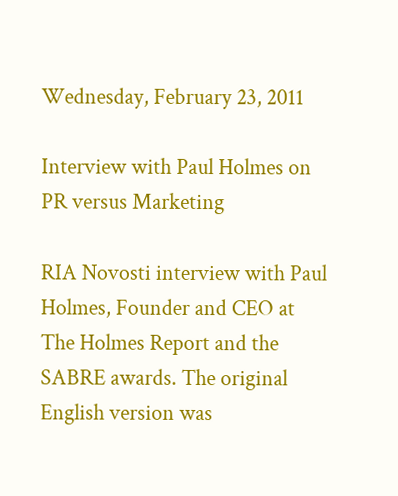Wednesday, February 23, 2011

Interview with Paul Holmes on PR versus Marketing

RIA Novosti interview with Paul Holmes, Founder and CEO at The Holmes Report and the SABRE awards. The original English version was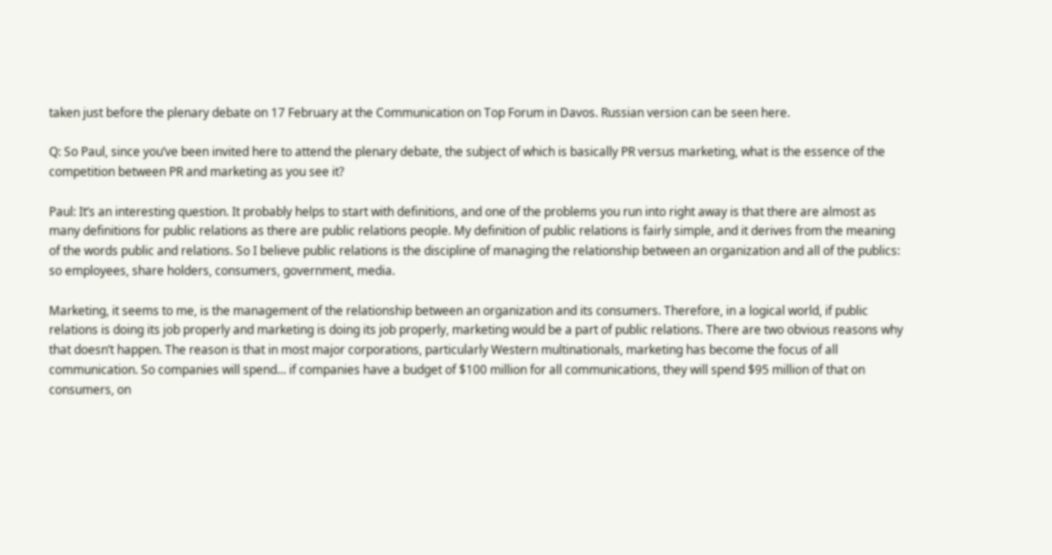taken just before the plenary debate on 17 February at the Communication on Top Forum in Davos. Russian version can be seen here.

Q: So Paul, since you’ve been invited here to attend the plenary debate, the subject of which is basically PR versus marketing, what is the essence of the competition between PR and marketing as you see it?

Paul: It’s an interesting question. It probably helps to start with definitions, and one of the problems you run into right away is that there are almost as many definitions for public relations as there are public relations people. My definition of public relations is fairly simple, and it derives from the meaning of the words public and relations. So I believe public relations is the discipline of managing the relationship between an organization and all of the publics: so employees, share holders, consumers, government, media.

Marketing, it seems to me, is the management of the relationship between an organization and its consumers. Therefore, in a logical world, if public relations is doing its job properly and marketing is doing its job properly, marketing would be a part of public relations. There are two obvious reasons why that doesn’t happen. The reason is that in most major corporations, particularly Western multinationals, marketing has become the focus of all communication. So companies will spend… if companies have a budget of $100 million for all communications, they will spend $95 million of that on consumers, on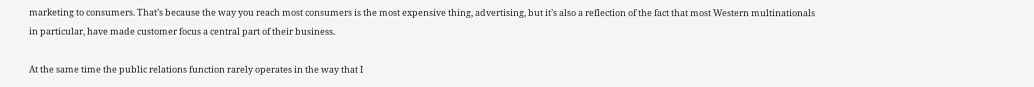marketing to consumers. That’s because the way you reach most consumers is the most expensive thing, advertising, but it’s also a reflection of the fact that most Western multinationals in particular, have made customer focus a central part of their business.

At the same time the public relations function rarely operates in the way that I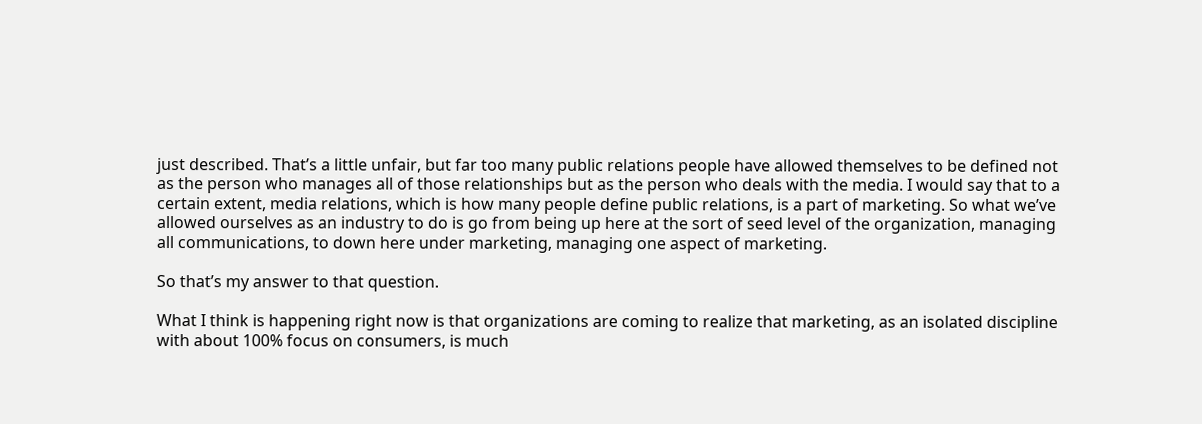just described. That’s a little unfair, but far too many public relations people have allowed themselves to be defined not as the person who manages all of those relationships but as the person who deals with the media. I would say that to a certain extent, media relations, which is how many people define public relations, is a part of marketing. So what we’ve allowed ourselves as an industry to do is go from being up here at the sort of seed level of the organization, managing all communications, to down here under marketing, managing one aspect of marketing.

So that’s my answer to that question.

What I think is happening right now is that organizations are coming to realize that marketing, as an isolated discipline with about 100% focus on consumers, is much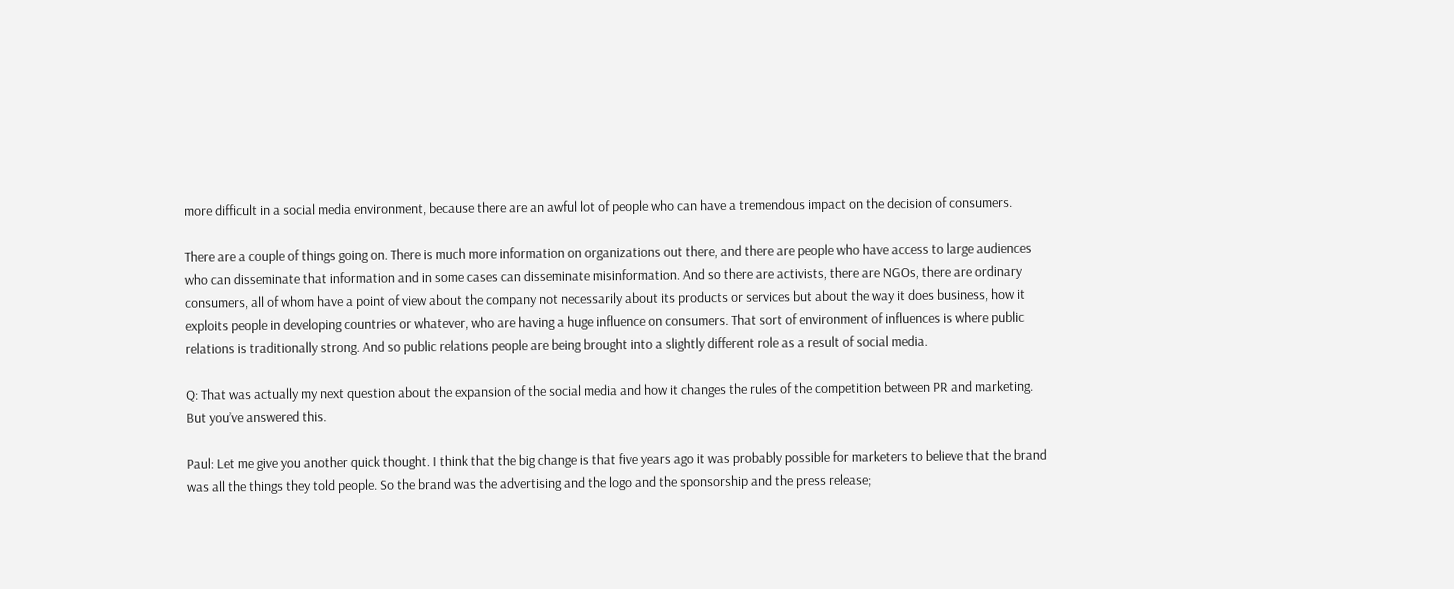more difficult in a social media environment, because there are an awful lot of people who can have a tremendous impact on the decision of consumers.

There are a couple of things going on. There is much more information on organizations out there, and there are people who have access to large audiences who can disseminate that information and in some cases can disseminate misinformation. And so there are activists, there are NGOs, there are ordinary consumers, all of whom have a point of view about the company not necessarily about its products or services but about the way it does business, how it exploits people in developing countries or whatever, who are having a huge influence on consumers. That sort of environment of influences is where public relations is traditionally strong. And so public relations people are being brought into a slightly different role as a result of social media.

Q: That was actually my next question about the expansion of the social media and how it changes the rules of the competition between PR and marketing. But you’ve answered this.

Paul: Let me give you another quick thought. I think that the big change is that five years ago it was probably possible for marketers to believe that the brand was all the things they told people. So the brand was the advertising and the logo and the sponsorship and the press release;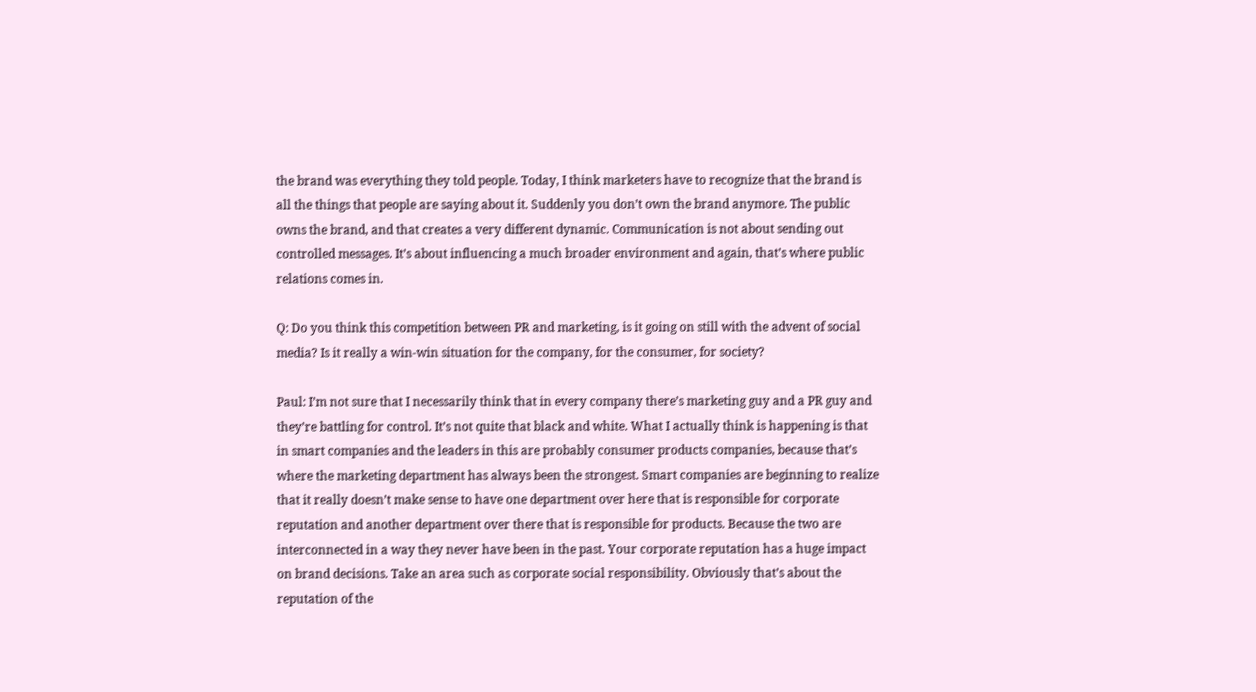the brand was everything they told people. Today, I think marketers have to recognize that the brand is all the things that people are saying about it. Suddenly you don’t own the brand anymore. The public owns the brand, and that creates a very different dynamic. Communication is not about sending out controlled messages. It’s about influencing a much broader environment and again, that’s where public relations comes in.

Q: Do you think this competition between PR and marketing, is it going on still with the advent of social media? Is it really a win-win situation for the company, for the consumer, for society?

Paul: I’m not sure that I necessarily think that in every company there’s marketing guy and a PR guy and they’re battling for control. It’s not quite that black and white. What I actually think is happening is that in smart companies and the leaders in this are probably consumer products companies, because that’s where the marketing department has always been the strongest. Smart companies are beginning to realize that it really doesn’t make sense to have one department over here that is responsible for corporate reputation and another department over there that is responsible for products. Because the two are interconnected in a way they never have been in the past. Your corporate reputation has a huge impact on brand decisions. Take an area such as corporate social responsibility. Obviously that’s about the reputation of the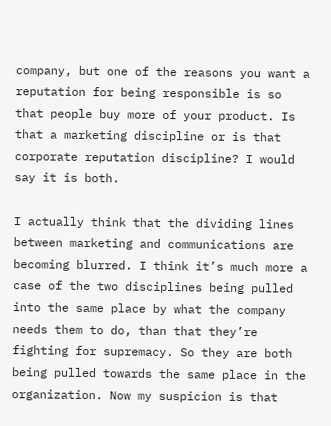company, but one of the reasons you want a reputation for being responsible is so that people buy more of your product. Is that a marketing discipline or is that corporate reputation discipline? I would say it is both.

I actually think that the dividing lines between marketing and communications are becoming blurred. I think it’s much more a case of the two disciplines being pulled into the same place by what the company needs them to do, than that they’re fighting for supremacy. So they are both being pulled towards the same place in the organization. Now my suspicion is that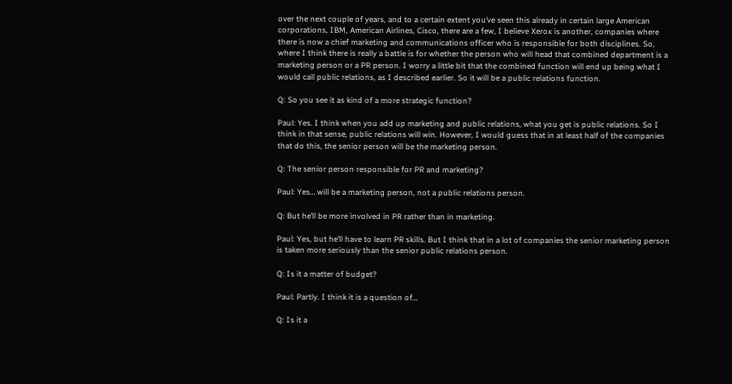over the next couple of years, and to a certain extent you’ve seen this already in certain large American corporations, IBM, American Airlines, Cisco, there are a few, I believe Xerox is another, companies where there is now a chief marketing and communications officer who is responsible for both disciplines. So, where I think there is really a battle is for whether the person who will head that combined department is a marketing person or a PR person. I worry a little bit that the combined function will end up being what I would call public relations, as I described earlier. So it will be a public relations function.

Q: So you see it as kind of a more strategic function?

Paul: Yes. I think when you add up marketing and public relations, what you get is public relations. So I think in that sense, public relations will win. However, I would guess that in at least half of the companies that do this, the senior person will be the marketing person.

Q: The senior person responsible for PR and marketing?

Paul: Yes… will be a marketing person, not a public relations person.

Q: But he’ll be more involved in PR rather than in marketing.

Paul: Yes, but he’ll have to learn PR skills. But I think that in a lot of companies the senior marketing person is taken more seriously than the senior public relations person.

Q: Is it a matter of budget?

Paul: Partly. I think it is a question of…

Q: Is it a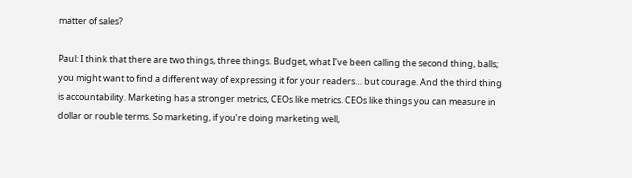matter of sales?

Paul: I think that there are two things, three things. Budget, what I’ve been calling the second thing, balls; you might want to find a different way of expressing it for your readers… but courage. And the third thing is accountability. Marketing has a stronger metrics, CEOs like metrics. CEOs like things you can measure in dollar or rouble terms. So marketing, if you’re doing marketing well,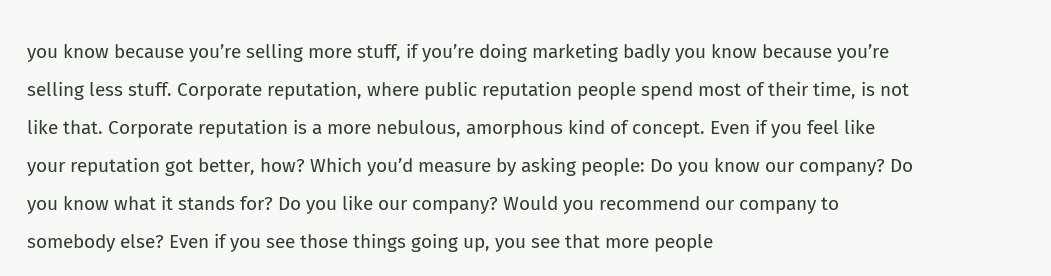you know because you’re selling more stuff, if you’re doing marketing badly you know because you’re selling less stuff. Corporate reputation, where public reputation people spend most of their time, is not like that. Corporate reputation is a more nebulous, amorphous kind of concept. Even if you feel like your reputation got better, how? Which you’d measure by asking people: Do you know our company? Do you know what it stands for? Do you like our company? Would you recommend our company to somebody else? Even if you see those things going up, you see that more people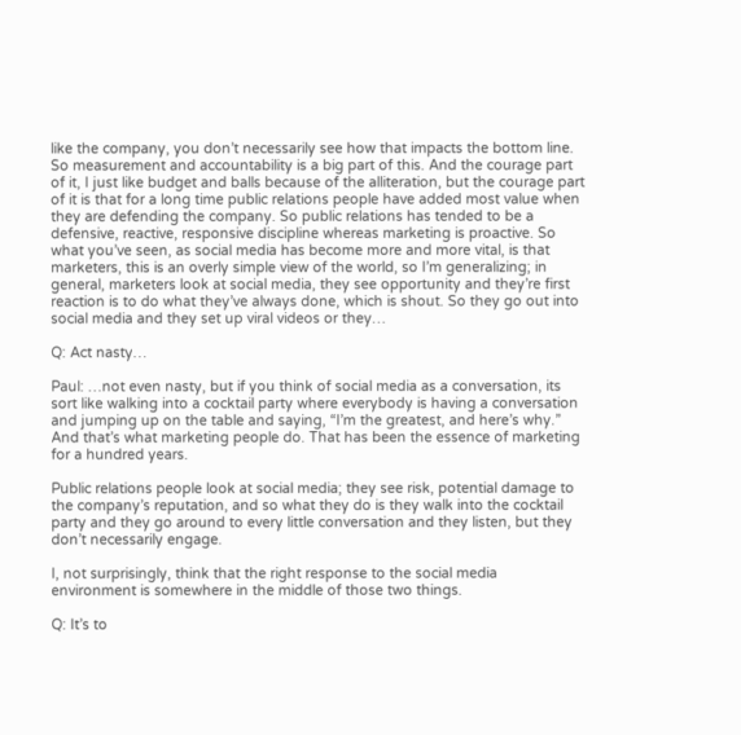like the company, you don’t necessarily see how that impacts the bottom line. So measurement and accountability is a big part of this. And the courage part of it, I just like budget and balls because of the alliteration, but the courage part of it is that for a long time public relations people have added most value when they are defending the company. So public relations has tended to be a defensive, reactive, responsive discipline whereas marketing is proactive. So what you’ve seen, as social media has become more and more vital, is that marketers, this is an overly simple view of the world, so I’m generalizing; in general, marketers look at social media, they see opportunity and they’re first reaction is to do what they’ve always done, which is shout. So they go out into social media and they set up viral videos or they…

Q: Act nasty…

Paul: …not even nasty, but if you think of social media as a conversation, its sort like walking into a cocktail party where everybody is having a conversation and jumping up on the table and saying, “I’m the greatest, and here’s why.” And that’s what marketing people do. That has been the essence of marketing for a hundred years.

Public relations people look at social media; they see risk, potential damage to the company’s reputation, and so what they do is they walk into the cocktail party and they go around to every little conversation and they listen, but they don’t necessarily engage.

I, not surprisingly, think that the right response to the social media environment is somewhere in the middle of those two things.

Q: It’s to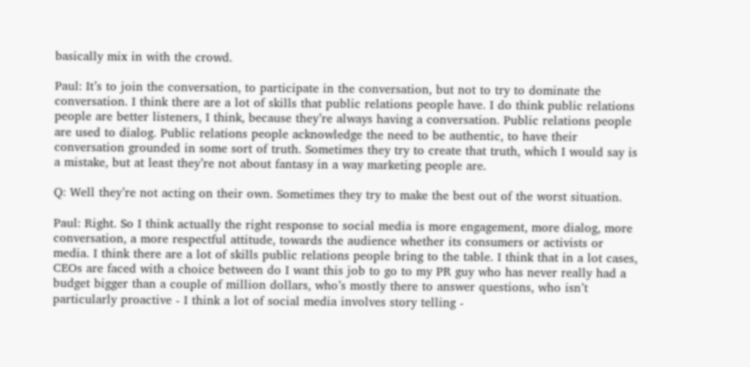basically mix in with the crowd.

Paul: It’s to join the conversation, to participate in the conversation, but not to try to dominate the conversation. I think there are a lot of skills that public relations people have. I do think public relations people are better listeners, I think, because they’re always having a conversation. Public relations people are used to dialog. Public relations people acknowledge the need to be authentic, to have their conversation grounded in some sort of truth. Sometimes they try to create that truth, which I would say is a mistake, but at least they’re not about fantasy in a way marketing people are.

Q: Well they’re not acting on their own. Sometimes they try to make the best out of the worst situation.

Paul: Right. So I think actually the right response to social media is more engagement, more dialog, more conversation, a more respectful attitude, towards the audience whether its consumers or activists or media. I think there are a lot of skills public relations people bring to the table. I think that in a lot cases, CEOs are faced with a choice between do I want this job to go to my PR guy who has never really had a budget bigger than a couple of million dollars, who’s mostly there to answer questions, who isn’t particularly proactive - I think a lot of social media involves story telling -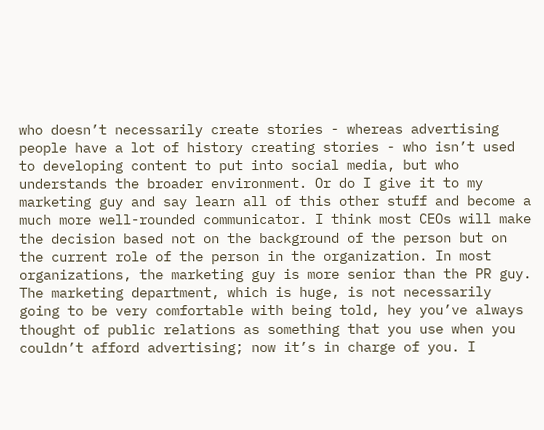who doesn’t necessarily create stories - whereas advertising people have a lot of history creating stories - who isn’t used to developing content to put into social media, but who understands the broader environment. Or do I give it to my marketing guy and say learn all of this other stuff and become a much more well-rounded communicator. I think most CEOs will make the decision based not on the background of the person but on the current role of the person in the organization. In most organizations, the marketing guy is more senior than the PR guy. The marketing department, which is huge, is not necessarily going to be very comfortable with being told, hey you’ve always thought of public relations as something that you use when you couldn’t afford advertising; now it’s in charge of you. I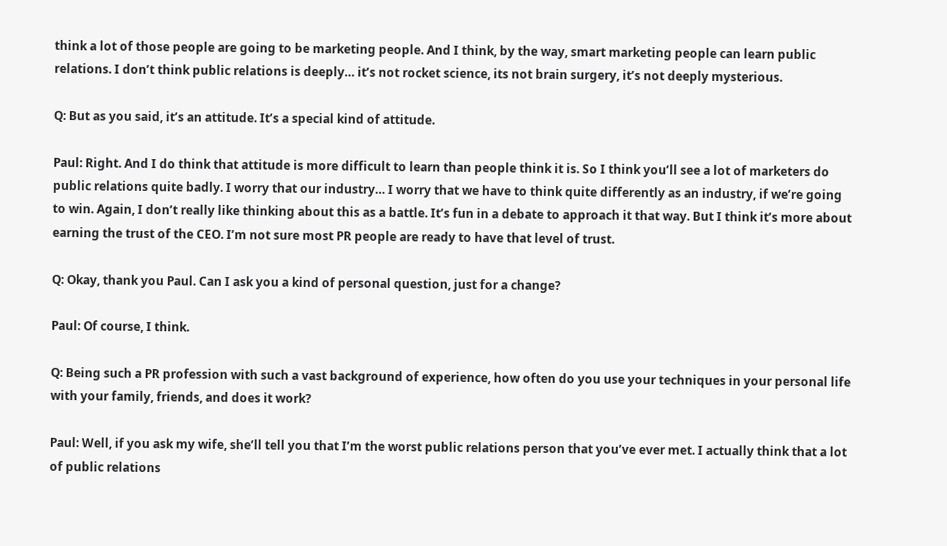think a lot of those people are going to be marketing people. And I think, by the way, smart marketing people can learn public relations. I don’t think public relations is deeply… it’s not rocket science, its not brain surgery, it’s not deeply mysterious.

Q: But as you said, it’s an attitude. It’s a special kind of attitude.

Paul: Right. And I do think that attitude is more difficult to learn than people think it is. So I think you’ll see a lot of marketers do public relations quite badly. I worry that our industry… I worry that we have to think quite differently as an industry, if we’re going to win. Again, I don’t really like thinking about this as a battle. It’s fun in a debate to approach it that way. But I think it’s more about earning the trust of the CEO. I’m not sure most PR people are ready to have that level of trust.

Q: Okay, thank you Paul. Can I ask you a kind of personal question, just for a change?

Paul: Of course, I think.

Q: Being such a PR profession with such a vast background of experience, how often do you use your techniques in your personal life with your family, friends, and does it work?

Paul: Well, if you ask my wife, she’ll tell you that I’m the worst public relations person that you’ve ever met. I actually think that a lot of public relations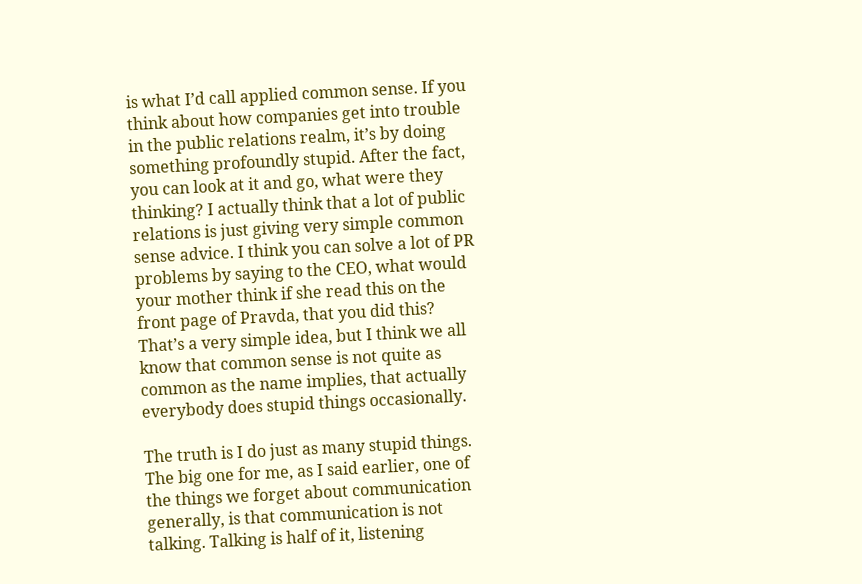is what I’d call applied common sense. If you think about how companies get into trouble in the public relations realm, it’s by doing something profoundly stupid. After the fact, you can look at it and go, what were they thinking? I actually think that a lot of public relations is just giving very simple common sense advice. I think you can solve a lot of PR problems by saying to the CEO, what would your mother think if she read this on the front page of Pravda, that you did this? That’s a very simple idea, but I think we all know that common sense is not quite as common as the name implies, that actually everybody does stupid things occasionally.

The truth is I do just as many stupid things. The big one for me, as I said earlier, one of the things we forget about communication generally, is that communication is not talking. Talking is half of it, listening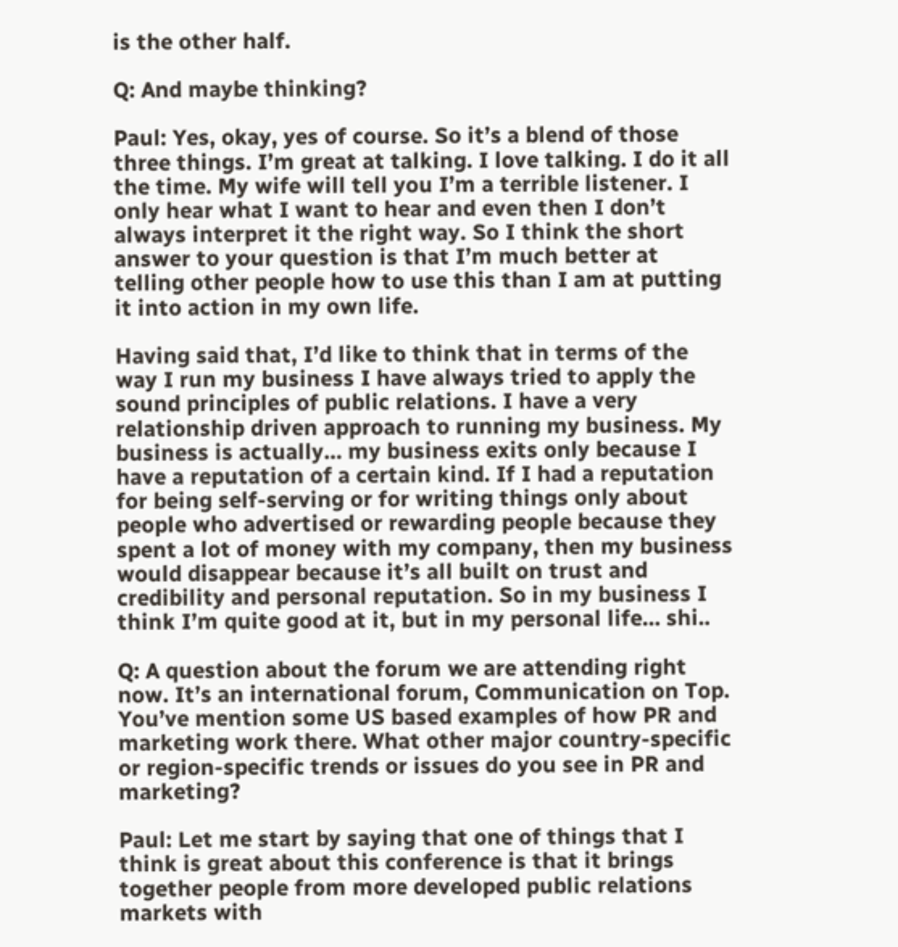is the other half.

Q: And maybe thinking?

Paul: Yes, okay, yes of course. So it’s a blend of those three things. I’m great at talking. I love talking. I do it all the time. My wife will tell you I’m a terrible listener. I only hear what I want to hear and even then I don’t always interpret it the right way. So I think the short answer to your question is that I’m much better at telling other people how to use this than I am at putting it into action in my own life.

Having said that, I’d like to think that in terms of the way I run my business I have always tried to apply the sound principles of public relations. I have a very relationship driven approach to running my business. My business is actually… my business exits only because I have a reputation of a certain kind. If I had a reputation for being self-serving or for writing things only about people who advertised or rewarding people because they spent a lot of money with my company, then my business would disappear because it’s all built on trust and credibility and personal reputation. So in my business I think I’m quite good at it, but in my personal life… shi..

Q: A question about the forum we are attending right now. It’s an international forum, Communication on Top. You’ve mention some US based examples of how PR and marketing work there. What other major country-specific or region-specific trends or issues do you see in PR and marketing?

Paul: Let me start by saying that one of things that I think is great about this conference is that it brings together people from more developed public relations markets with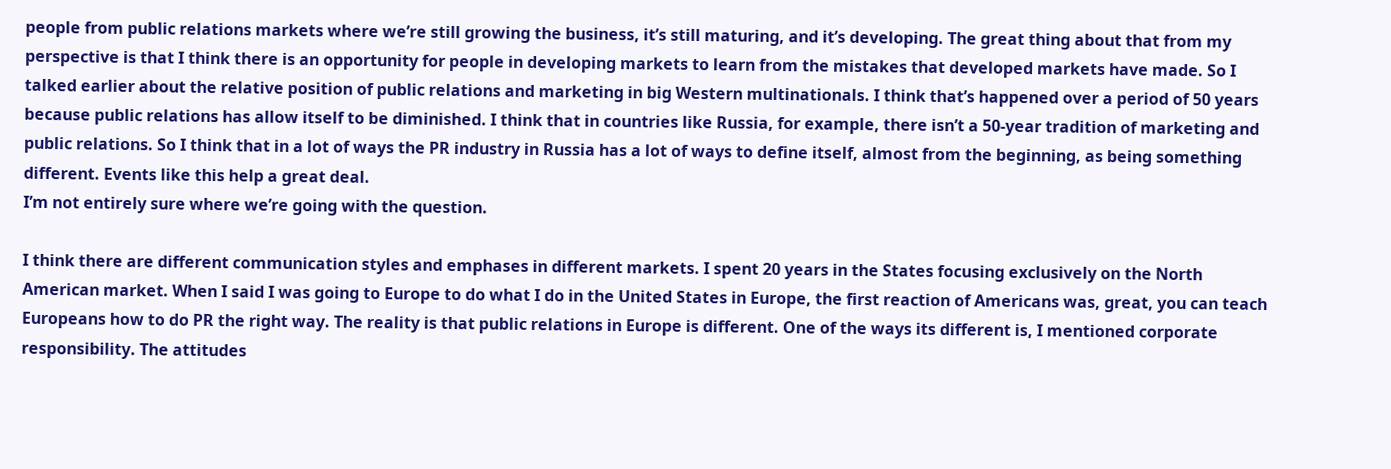people from public relations markets where we’re still growing the business, it’s still maturing, and it’s developing. The great thing about that from my perspective is that I think there is an opportunity for people in developing markets to learn from the mistakes that developed markets have made. So I talked earlier about the relative position of public relations and marketing in big Western multinationals. I think that’s happened over a period of 50 years because public relations has allow itself to be diminished. I think that in countries like Russia, for example, there isn’t a 50-year tradition of marketing and public relations. So I think that in a lot of ways the PR industry in Russia has a lot of ways to define itself, almost from the beginning, as being something different. Events like this help a great deal.
I’m not entirely sure where we’re going with the question.

I think there are different communication styles and emphases in different markets. I spent 20 years in the States focusing exclusively on the North American market. When I said I was going to Europe to do what I do in the United States in Europe, the first reaction of Americans was, great, you can teach Europeans how to do PR the right way. The reality is that public relations in Europe is different. One of the ways its different is, I mentioned corporate responsibility. The attitudes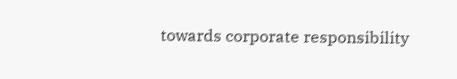towards corporate responsibility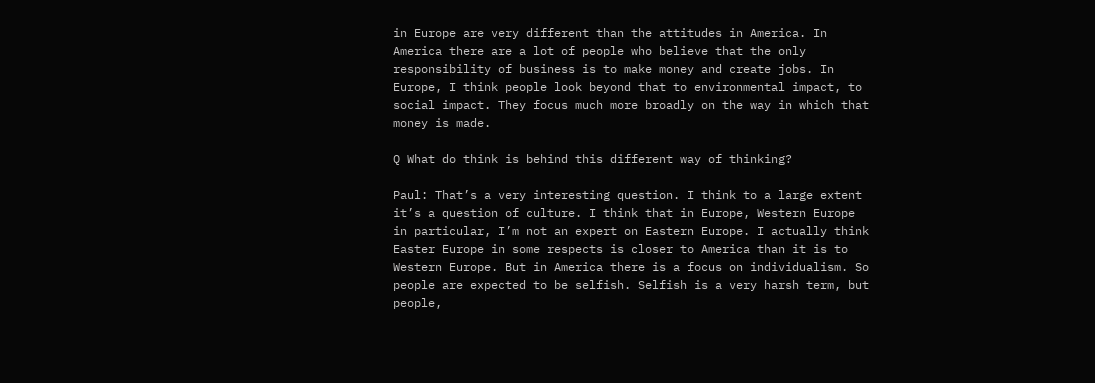in Europe are very different than the attitudes in America. In America there are a lot of people who believe that the only responsibility of business is to make money and create jobs. In Europe, I think people look beyond that to environmental impact, to social impact. They focus much more broadly on the way in which that money is made.

Q What do think is behind this different way of thinking?

Paul: That’s a very interesting question. I think to a large extent it’s a question of culture. I think that in Europe, Western Europe in particular, I’m not an expert on Eastern Europe. I actually think Easter Europe in some respects is closer to America than it is to Western Europe. But in America there is a focus on individualism. So people are expected to be selfish. Selfish is a very harsh term, but people,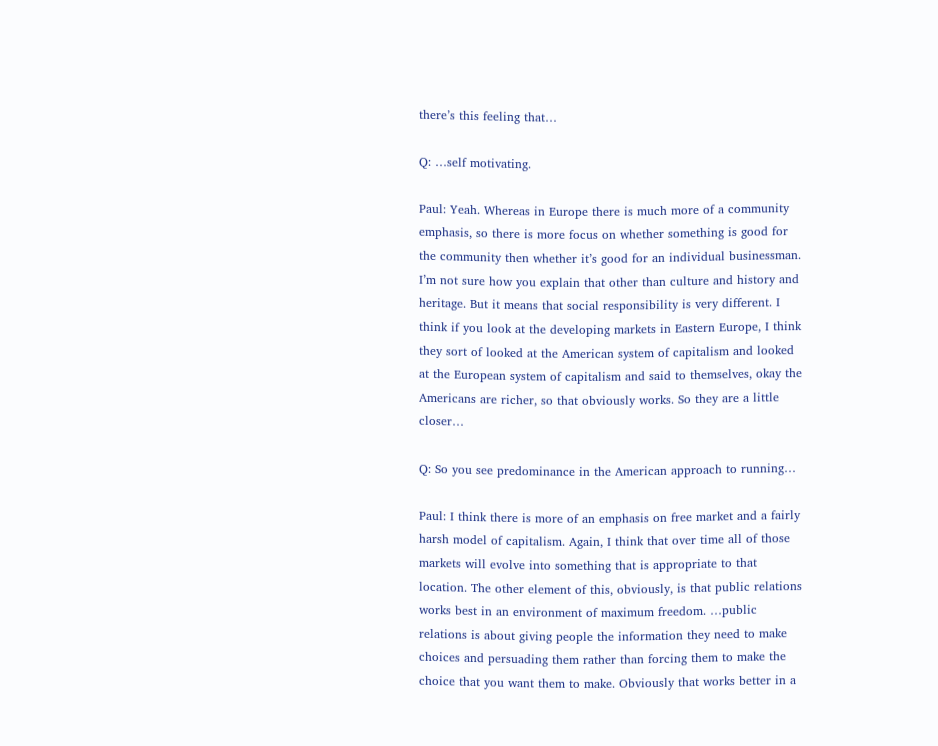there’s this feeling that…

Q: …self motivating.

Paul: Yeah. Whereas in Europe there is much more of a community emphasis, so there is more focus on whether something is good for the community then whether it’s good for an individual businessman. I’m not sure how you explain that other than culture and history and heritage. But it means that social responsibility is very different. I think if you look at the developing markets in Eastern Europe, I think they sort of looked at the American system of capitalism and looked at the European system of capitalism and said to themselves, okay the Americans are richer, so that obviously works. So they are a little closer…

Q: So you see predominance in the American approach to running…

Paul: I think there is more of an emphasis on free market and a fairly harsh model of capitalism. Again, I think that over time all of those markets will evolve into something that is appropriate to that location. The other element of this, obviously, is that public relations works best in an environment of maximum freedom. …public relations is about giving people the information they need to make choices and persuading them rather than forcing them to make the choice that you want them to make. Obviously that works better in a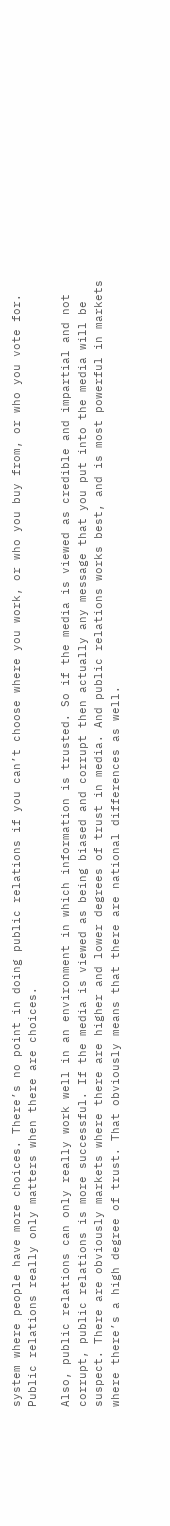system where people have more choices. There’s no point in doing public relations if you can’t choose where you work, or who you buy from, or who you vote for. Public relations really only matters when there are choices.

Also, public relations can only really work well in an environment in which information is trusted. So if the media is viewed as credible and impartial and not corrupt, public relations is more successful. If the media is viewed as being biased and corrupt then actually any message that you put into the media will be suspect. There are obviously markets where there are higher and lower degrees of trust in media. And public relations works best, and is most powerful in markets where there’s a high degree of trust. That obviously means that there are national differences as well.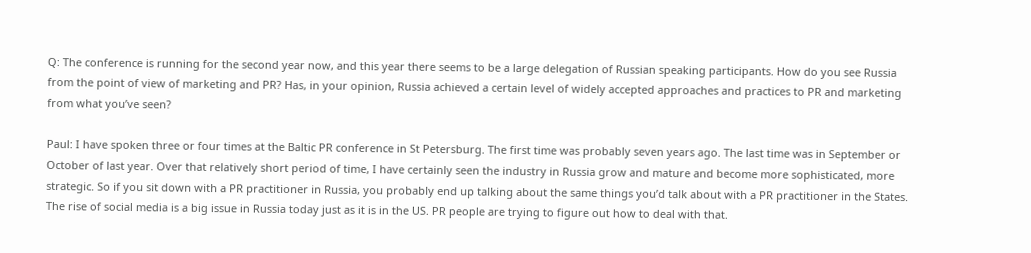Q: The conference is running for the second year now, and this year there seems to be a large delegation of Russian speaking participants. How do you see Russia from the point of view of marketing and PR? Has, in your opinion, Russia achieved a certain level of widely accepted approaches and practices to PR and marketing from what you’ve seen?

Paul: I have spoken three or four times at the Baltic PR conference in St Petersburg. The first time was probably seven years ago. The last time was in September or October of last year. Over that relatively short period of time, I have certainly seen the industry in Russia grow and mature and become more sophisticated, more strategic. So if you sit down with a PR practitioner in Russia, you probably end up talking about the same things you’d talk about with a PR practitioner in the States. The rise of social media is a big issue in Russia today just as it is in the US. PR people are trying to figure out how to deal with that.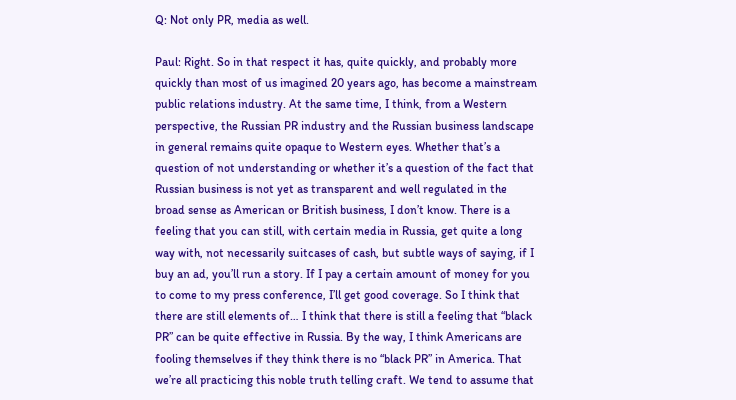Q: Not only PR, media as well.

Paul: Right. So in that respect it has, quite quickly, and probably more quickly than most of us imagined 20 years ago, has become a mainstream public relations industry. At the same time, I think, from a Western perspective, the Russian PR industry and the Russian business landscape in general remains quite opaque to Western eyes. Whether that’s a question of not understanding or whether it’s a question of the fact that Russian business is not yet as transparent and well regulated in the broad sense as American or British business, I don’t know. There is a feeling that you can still, with certain media in Russia, get quite a long way with, not necessarily suitcases of cash, but subtle ways of saying, if I buy an ad, you’ll run a story. If I pay a certain amount of money for you to come to my press conference, I’ll get good coverage. So I think that there are still elements of… I think that there is still a feeling that “black PR” can be quite effective in Russia. By the way, I think Americans are fooling themselves if they think there is no “black PR” in America. That we’re all practicing this noble truth telling craft. We tend to assume that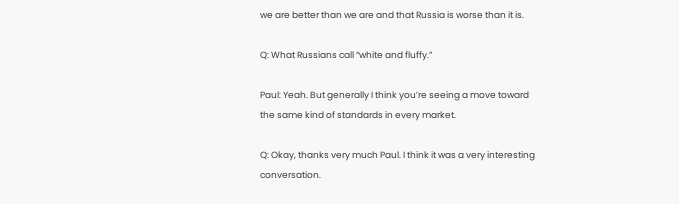we are better than we are and that Russia is worse than it is.

Q: What Russians call “white and fluffy.”

Paul: Yeah. But generally I think you’re seeing a move toward the same kind of standards in every market.

Q: Okay, thanks very much Paul. I think it was a very interesting conversation.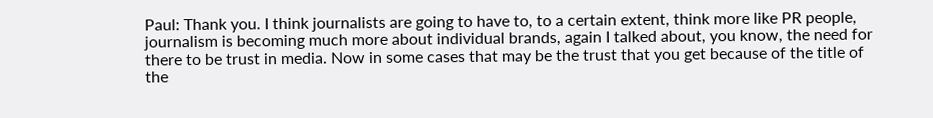Paul: Thank you. I think journalists are going to have to, to a certain extent, think more like PR people, journalism is becoming much more about individual brands, again I talked about, you know, the need for there to be trust in media. Now in some cases that may be the trust that you get because of the title of the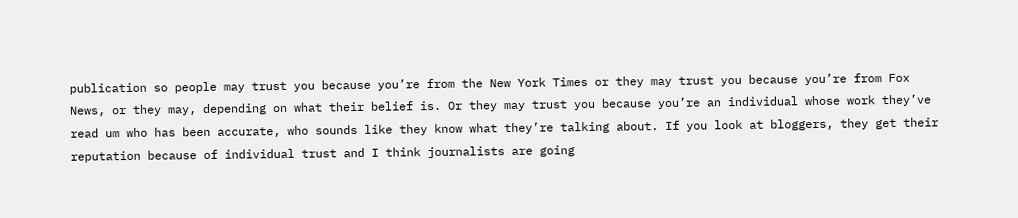publication so people may trust you because you’re from the New York Times or they may trust you because you’re from Fox News, or they may, depending on what their belief is. Or they may trust you because you’re an individual whose work they’ve read um who has been accurate, who sounds like they know what they’re talking about. If you look at bloggers, they get their reputation because of individual trust and I think journalists are going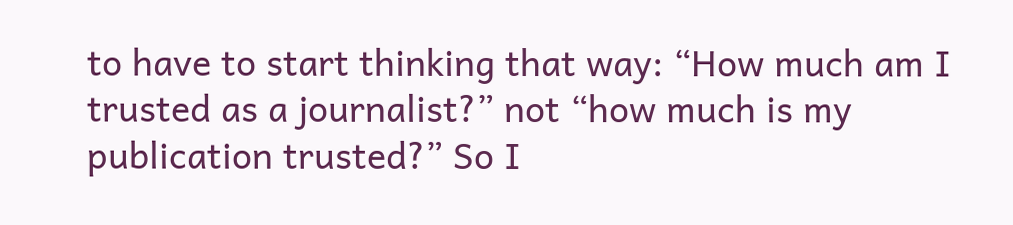to have to start thinking that way: “How much am I trusted as a journalist?” not “how much is my publication trusted?” So I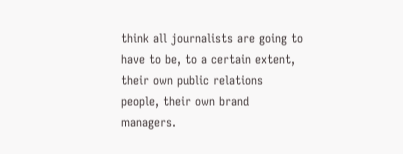think all journalists are going to have to be, to a certain extent, their own public relations people, their own brand managers.